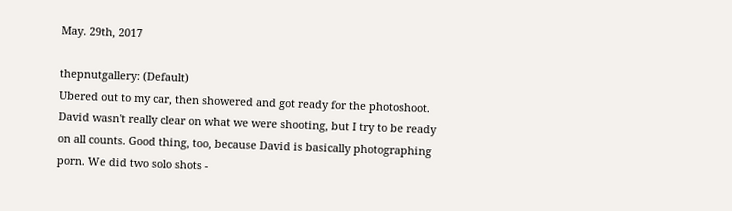May. 29th, 2017

thepnutgallery: (Default)
Ubered out to my car, then showered and got ready for the photoshoot. David wasn't really clear on what we were shooting, but I try to be ready on all counts. Good thing, too, because David is basically photographing porn. We did two solo shots -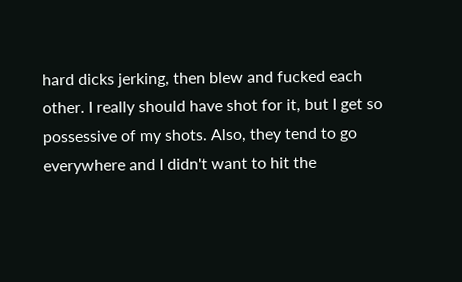hard dicks jerking, then blew and fucked each other. I really should have shot for it, but I get so possessive of my shots. Also, they tend to go everywhere and I didn't want to hit the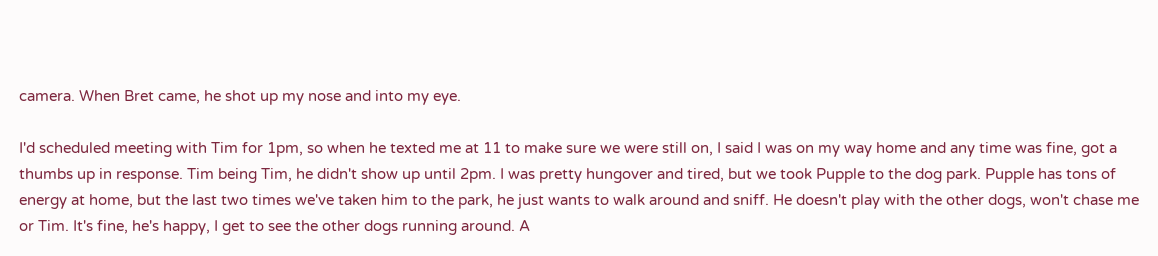camera. When Bret came, he shot up my nose and into my eye.

I'd scheduled meeting with Tim for 1pm, so when he texted me at 11 to make sure we were still on, I said I was on my way home and any time was fine, got a thumbs up in response. Tim being Tim, he didn't show up until 2pm. I was pretty hungover and tired, but we took Pupple to the dog park. Pupple has tons of energy at home, but the last two times we've taken him to the park, he just wants to walk around and sniff. He doesn't play with the other dogs, won't chase me or Tim. It's fine, he's happy, I get to see the other dogs running around. A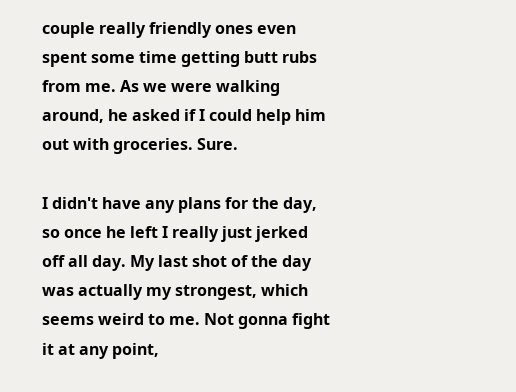couple really friendly ones even spent some time getting butt rubs from me. As we were walking around, he asked if I could help him out with groceries. Sure.

I didn't have any plans for the day, so once he left I really just jerked off all day. My last shot of the day was actually my strongest, which seems weird to me. Not gonna fight it at any point,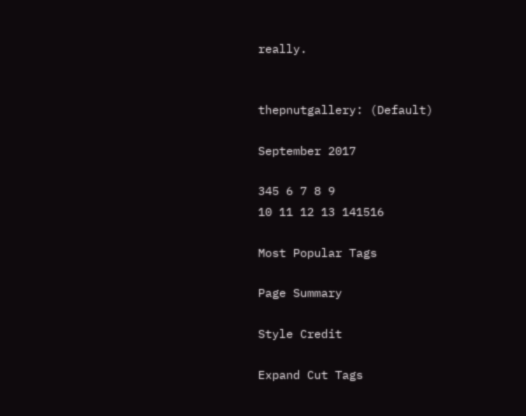really.


thepnutgallery: (Default)

September 2017

345 6 7 8 9
10 11 12 13 141516

Most Popular Tags

Page Summary

Style Credit

Expand Cut Tags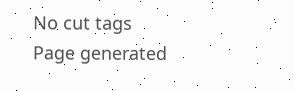No cut tags
Page generated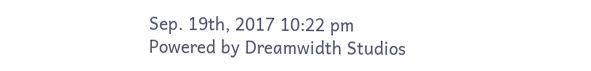Sep. 19th, 2017 10:22 pm
Powered by Dreamwidth Studios